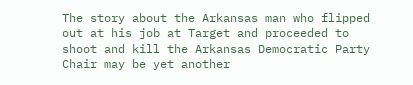The story about the Arkansas man who flipped out at his job at Target and proceeded to shoot and kill the Arkansas Democratic Party Chair may be yet another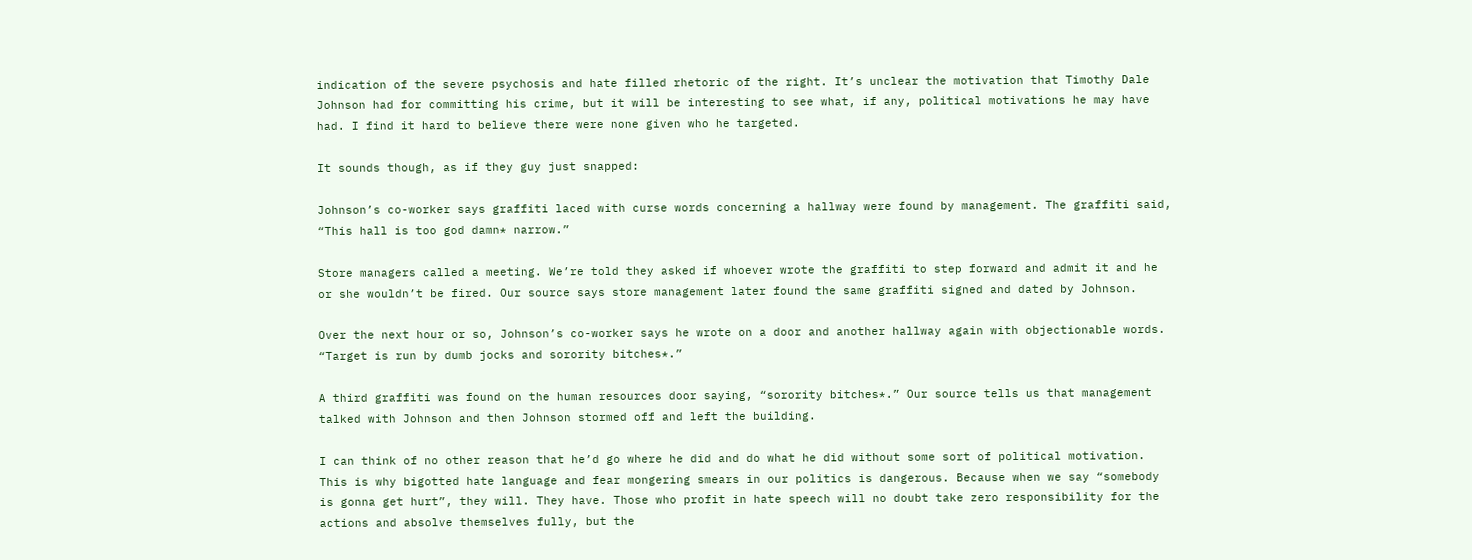indication of the severe psychosis and hate filled rhetoric of the right. It’s unclear the motivation that Timothy Dale Johnson had for committing his crime, but it will be interesting to see what, if any, political motivations he may have had. I find it hard to believe there were none given who he targeted.

It sounds though, as if they guy just snapped:

Johnson’s co-worker says graffiti laced with curse words concerning a hallway were found by management. The graffiti said, “This hall is too god damn* narrow.”

Store managers called a meeting. We’re told they asked if whoever wrote the graffiti to step forward and admit it and he or she wouldn’t be fired. Our source says store management later found the same graffiti signed and dated by Johnson.

Over the next hour or so, Johnson’s co-worker says he wrote on a door and another hallway again with objectionable words. “Target is run by dumb jocks and sorority bitches*.”

A third graffiti was found on the human resources door saying, “sorority bitches*.” Our source tells us that management talked with Johnson and then Johnson stormed off and left the building.

I can think of no other reason that he’d go where he did and do what he did without some sort of political motivation. This is why bigotted hate language and fear mongering smears in our politics is dangerous. Because when we say “somebody is gonna get hurt”, they will. They have. Those who profit in hate speech will no doubt take zero responsibility for the actions and absolve themselves fully, but the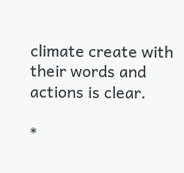climate create with their words and actions is clear.

*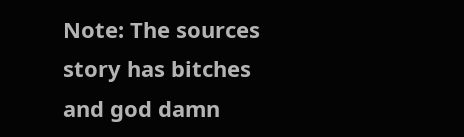Note: The sources story has bitches and god damn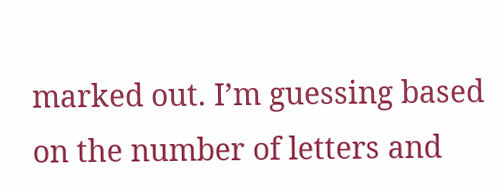marked out. I’m guessing based on the number of letters and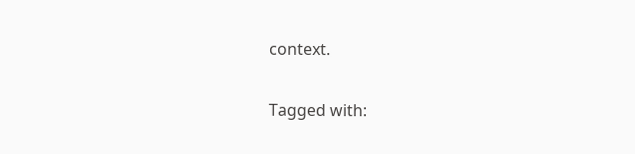context.

Tagged with: